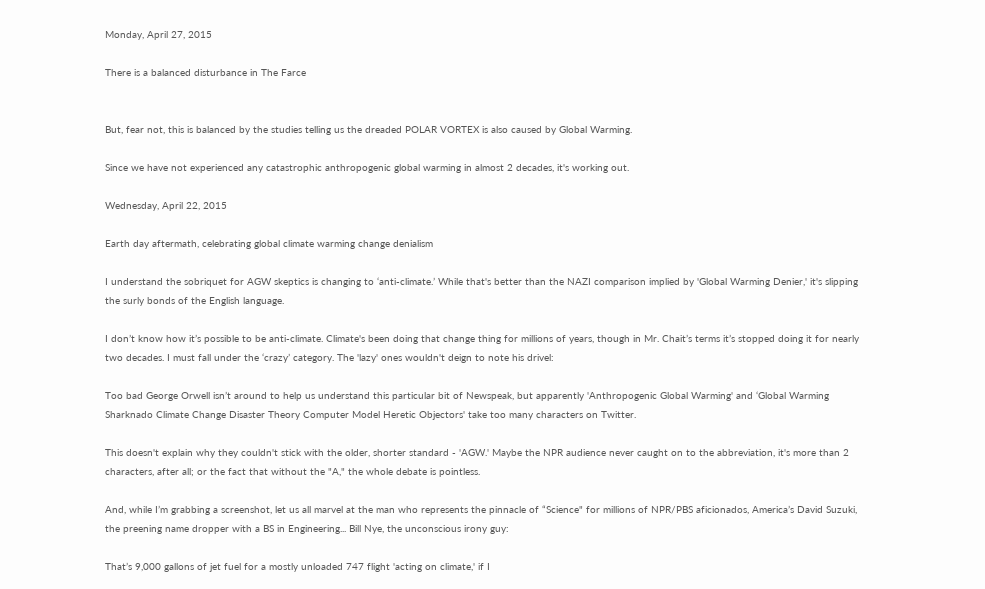Monday, April 27, 2015

There is a balanced disturbance in The Farce


But, fear not, this is balanced by the studies telling us the dreaded POLAR VORTEX is also caused by Global Warming.

Since we have not experienced any catastrophic anthropogenic global warming in almost 2 decades, it's working out.

Wednesday, April 22, 2015

Earth day aftermath, celebrating global climate warming change denialism

I understand the sobriquet for AGW skeptics is changing to ‘anti-climate.’ While that's better than the NAZI comparison implied by 'Global Warming Denier,' it's slipping the surly bonds of the English language.

I don’t know how it’s possible to be anti-climate. Climate's been doing that change thing for millions of years, though in Mr. Chait’s terms it’s stopped doing it for nearly two decades. I must fall under the ‘crazy’ category. The 'lazy' ones wouldn't deign to note his drivel:

Too bad George Orwell isn’t around to help us understand this particular bit of Newspeak, but apparently 'Anthropogenic Global Warming' and ‘Global Warming Sharknado Climate Change Disaster Theory Computer Model Heretic Objectors' take too many characters on Twitter.

This doesn't explain why they couldn't stick with the older, shorter standard - 'AGW.' Maybe the NPR audience never caught on to the abbreviation, it's more than 2 characters, after all; or the fact that without the "A," the whole debate is pointless.

And, while I’m grabbing a screenshot, let us all marvel at the man who represents the pinnacle of “Science" for millions of NPR/PBS aficionados, America’s David Suzuki, the preening name dropper with a BS in Engineering... Bill Nye, the unconscious irony guy:

That’s 9,000 gallons of jet fuel for a mostly unloaded 747 flight 'acting on climate,' if I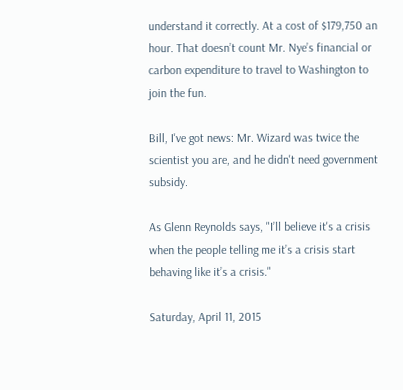understand it correctly. At a cost of $179,750 an hour. That doesn’t count Mr. Nye’s financial or carbon expenditure to travel to Washington to join the fun.

Bill, I've got news: Mr. Wizard was twice the scientist you are, and he didn't need government subsidy.

As Glenn Reynolds says, "I’ll believe it's a crisis when the people telling me it’s a crisis start behaving like it’s a crisis."

Saturday, April 11, 2015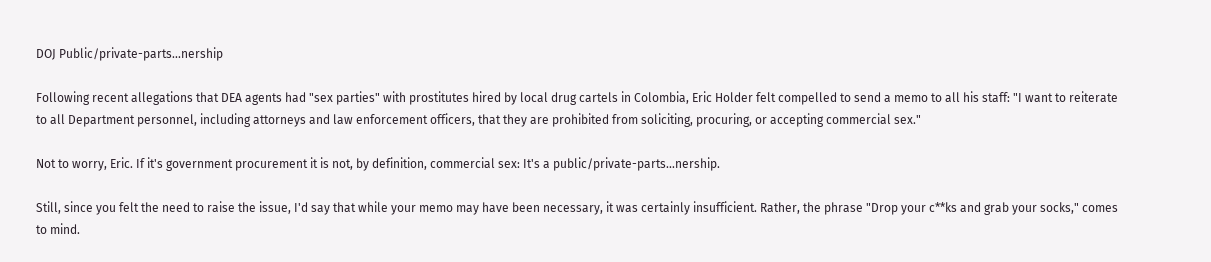DOJ Public/private-parts...nership

Following recent allegations that DEA agents had "sex parties" with prostitutes hired by local drug cartels in Colombia, Eric Holder felt compelled to send a memo to all his staff: "I want to reiterate to all Department personnel, including attorneys and law enforcement officers, that they are prohibited from soliciting, procuring, or accepting commercial sex."

Not to worry, Eric. If it's government procurement it is not, by definition, commercial sex: It's a public/private-parts...nership.

Still, since you felt the need to raise the issue, I'd say that while your memo may have been necessary, it was certainly insufficient. Rather, the phrase "Drop your c**ks and grab your socks," comes to mind.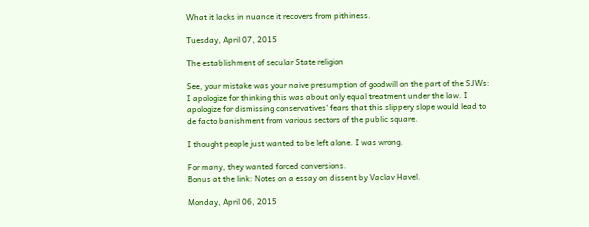What it lacks in nuance it recovers from pithiness.

Tuesday, April 07, 2015

The establishment of secular State religion

See, your mistake was your naive presumption of goodwill on the part of the SJWs:
I apologize for thinking this was about only equal treatment under the law. I apologize for dismissing conservatives' fears that this slippery slope would lead to de facto banishment from various sectors of the public square.

I thought people just wanted to be left alone. I was wrong.

For many, they wanted forced conversions.
Bonus at the link: Notes on a essay on dissent by Vaclav Havel.

Monday, April 06, 2015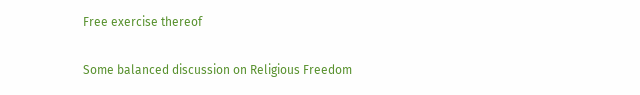Free exercise thereof

Some balanced discussion on Religious Freedom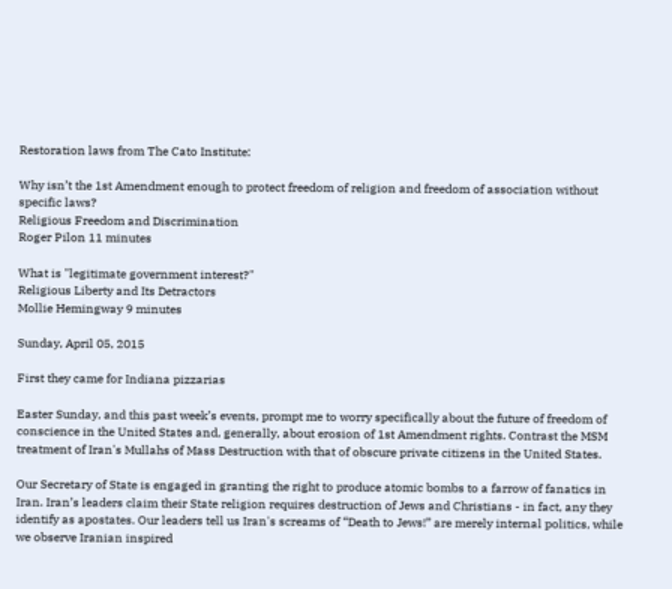Restoration laws from The Cato Institute:

Why isn’t the 1st Amendment enough to protect freedom of religion and freedom of association without specific laws?
Religious Freedom and Discrimination
Roger Pilon 11 minutes

What is "legitimate government interest?"
Religious Liberty and Its Detractors
Mollie Hemingway 9 minutes

Sunday, April 05, 2015

First they came for Indiana pizzarias

Easter Sunday, and this past week’s events, prompt me to worry specifically about the future of freedom of conscience in the United States and, generally, about erosion of 1st Amendment rights. Contrast the MSM treatment of Iran's Mullahs of Mass Destruction with that of obscure private citizens in the United States.

Our Secretary of State is engaged in granting the right to produce atomic bombs to a farrow of fanatics in Iran. Iran’s leaders claim their State religion requires destruction of Jews and Christians - in fact, any they identify as apostates. Our leaders tell us Iran's screams of “Death to Jews!” are merely internal politics, while we observe Iranian inspired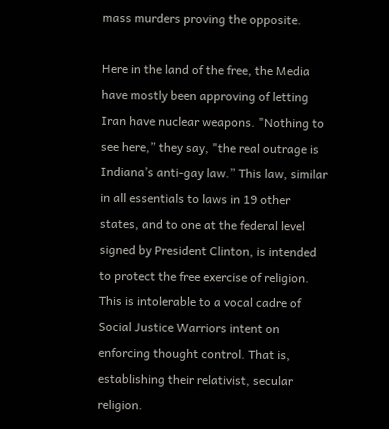mass murders proving the opposite.

Here in the land of the free, the Media have mostly been approving of letting Iran have nuclear weapons. "Nothing to see here,” they say, "the real outrage is Indiana’s anti-gay law.” This law, similar in all essentials to laws in 19 other states, and to one at the federal level signed by President Clinton, is intended to protect the free exercise of religion. This is intolerable to a vocal cadre of Social Justice Warriors intent on enforcing thought control. That is, establishing their relativist, secular religion.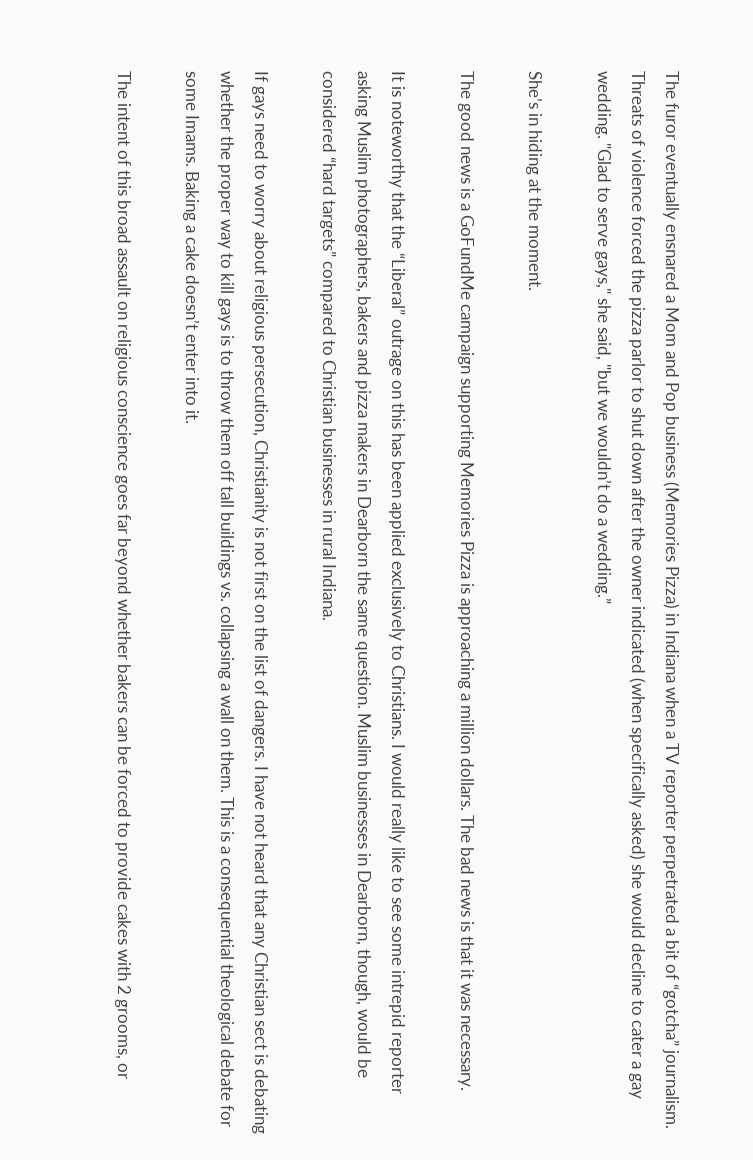The furor eventually ensnared a Mom and Pop business (Memories Pizza) in Indiana when a TV reporter perpetrated a bit of “gotcha” journalism. Threats of violence forced the pizza parlor to shut down after the owner indicated (when specifically asked) she would decline to cater a gay wedding. "Glad to serve gays," she said, "but we wouldn’t do a wedding.”

She’s in hiding at the moment.

The good news is a GoFundMe campaign supporting Memories Pizza is approaching a million dollars. The bad news is that it was necessary.

It is noteworthy that the “Liberal” outrage on this has been applied exclusively to Christians. I would really like to see some intrepid reporter asking Muslim photographers, bakers and pizza makers in Dearborn the same question. Muslim businesses in Dearborn, though, would be considered “hard targets” compared to Christian businesses in rural Indiana.

If gays need to worry about religious persecution, Christianity is not first on the list of dangers. I have not heard that any Christian sect is debating whether the proper way to kill gays is to throw them off tall buildings vs. collapsing a wall on them. This is a consequential theological debate for some Imams. Baking a cake doesn’t enter into it.

The intent of this broad assault on religious conscience goes far beyond whether bakers can be forced to provide cakes with 2 grooms, or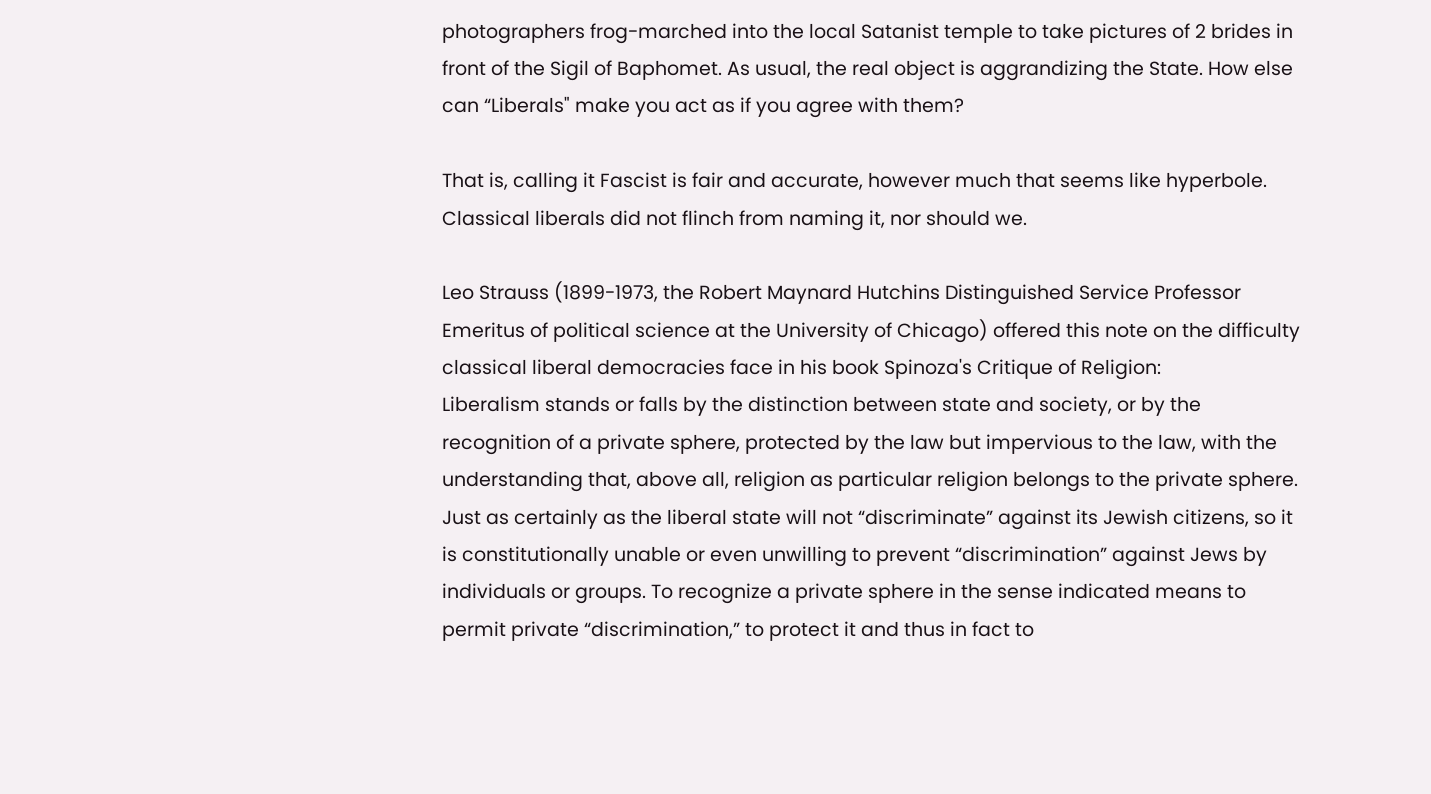photographers frog-marched into the local Satanist temple to take pictures of 2 brides in front of the Sigil of Baphomet. As usual, the real object is aggrandizing the State. How else can “Liberals" make you act as if you agree with them?

That is, calling it Fascist is fair and accurate, however much that seems like hyperbole. Classical liberals did not flinch from naming it, nor should we.

Leo Strauss (1899-1973, the Robert Maynard Hutchins Distinguished Service Professor Emeritus of political science at the University of Chicago) offered this note on the difficulty classical liberal democracies face in his book Spinoza's Critique of Religion:
Liberalism stands or falls by the distinction between state and society, or by the recognition of a private sphere, protected by the law but impervious to the law, with the understanding that, above all, religion as particular religion belongs to the private sphere. Just as certainly as the liberal state will not “discriminate” against its Jewish citizens, so it is constitutionally unable or even unwilling to prevent “discrimination” against Jews by individuals or groups. To recognize a private sphere in the sense indicated means to permit private “discrimination,” to protect it and thus in fact to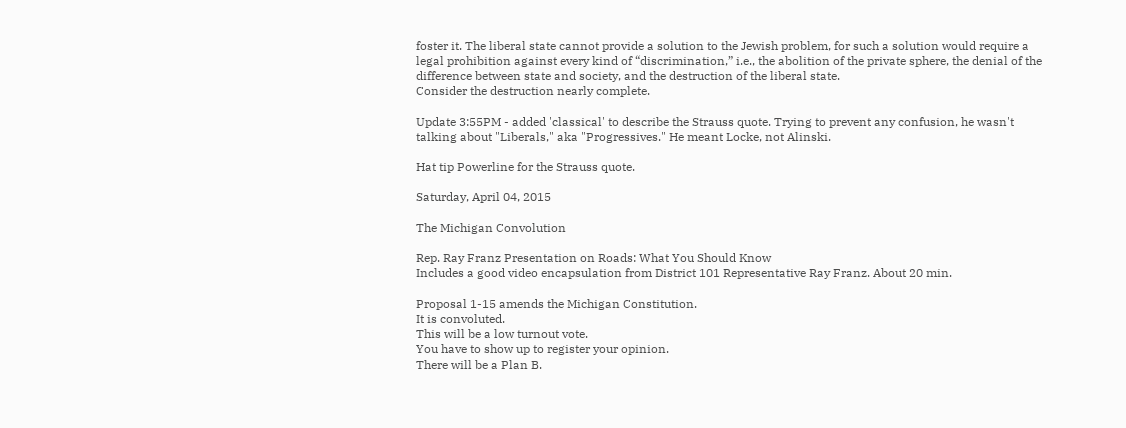foster it. The liberal state cannot provide a solution to the Jewish problem, for such a solution would require a legal prohibition against every kind of “discrimination,” i.e., the abolition of the private sphere, the denial of the difference between state and society, and the destruction of the liberal state.
Consider the destruction nearly complete.

Update 3:55PM - added 'classical' to describe the Strauss quote. Trying to prevent any confusion, he wasn't talking about "Liberals," aka "Progressives." He meant Locke, not Alinski.

Hat tip Powerline for the Strauss quote.

Saturday, April 04, 2015

The Michigan Convolution

Rep. Ray Franz Presentation on Roads: What You Should Know
Includes a good video encapsulation from District 101 Representative Ray Franz. About 20 min.

Proposal 1-15 amends the Michigan Constitution.
It is convoluted.
This will be a low turnout vote.
You have to show up to register your opinion.
There will be a Plan B.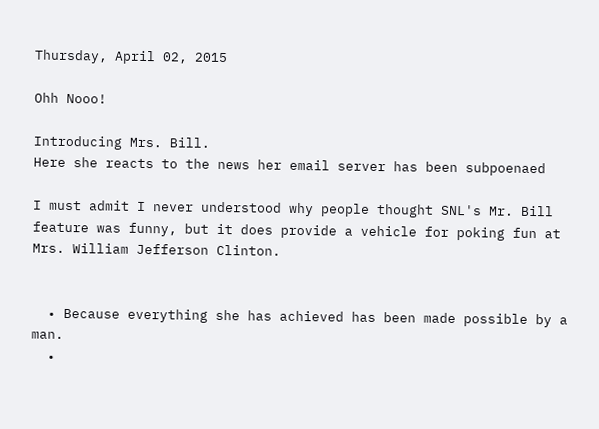Thursday, April 02, 2015

Ohh Nooo!

Introducing Mrs. Bill.
Here she reacts to the news her email server has been subpoenaed

I must admit I never understood why people thought SNL's Mr. Bill feature was funny, but it does provide a vehicle for poking fun at Mrs. William Jefferson Clinton.


  • Because everything she has achieved has been made possible by a man.
  •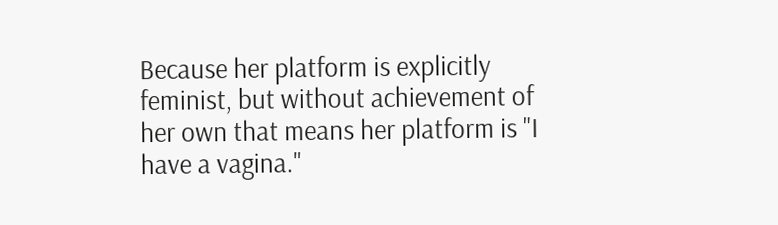Because her platform is explicitly feminist, but without achievement of her own that means her platform is "I have a vagina."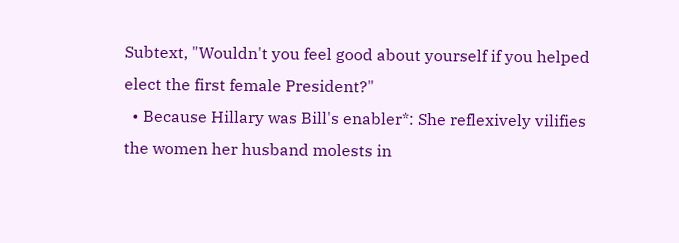Subtext, "Wouldn't you feel good about yourself if you helped elect the first female President?"
  • Because Hillary was Bill's enabler*: She reflexively vilifies the women her husband molests in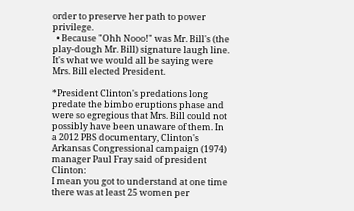order to preserve her path to power privilege.
  • Because "Ohh Nooo!" was Mr. Bill's (the play-dough Mr. Bill) signature laugh line. It's what we would all be saying were Mrs. Bill elected President.

*President Clinton's predations long predate the bimbo eruptions phase and were so egregious that Mrs. Bill could not possibly have been unaware of them. In a 2012 PBS documentary, Clinton's Arkansas Congressional campaign (1974) manager Paul Fray said of president Clinton:
I mean you got to understand at one time there was at least 25 women per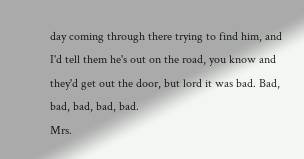day coming through there trying to find him, and I'd tell them he's out on the road, you know and they'd get out the door, but lord it was bad. Bad, bad, bad, bad, bad.
Mrs.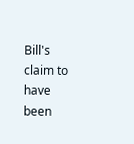Bill's claim to have been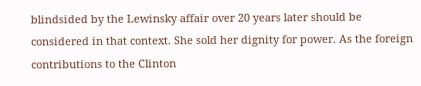blindsided by the Lewinsky affair over 20 years later should be considered in that context. She sold her dignity for power. As the foreign contributions to the Clinton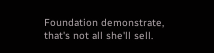Foundation demonstrate, that's not all she'll sell.